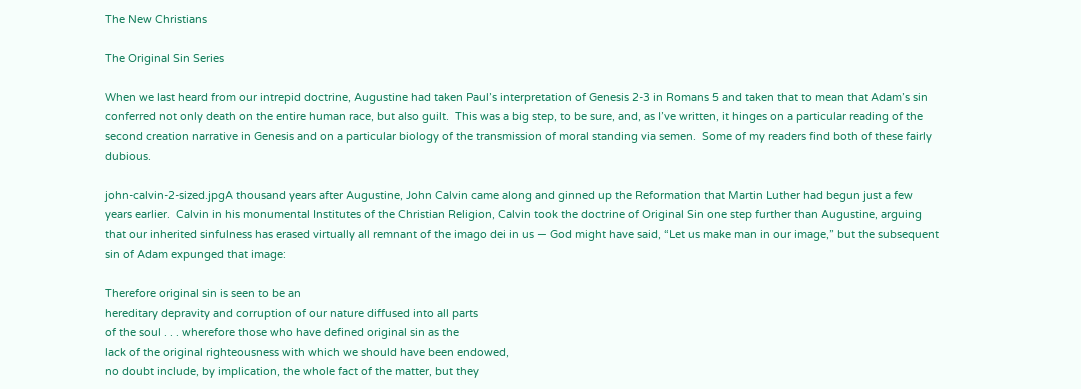The New Christians

The Original Sin Series

When we last heard from our intrepid doctrine, Augustine had taken Paul’s interpretation of Genesis 2-3 in Romans 5 and taken that to mean that Adam’s sin conferred not only death on the entire human race, but also guilt.  This was a big step, to be sure, and, as I’ve written, it hinges on a particular reading of the second creation narrative in Genesis and on a particular biology of the transmission of moral standing via semen.  Some of my readers find both of these fairly dubious.

john-calvin-2-sized.jpgA thousand years after Augustine, John Calvin came along and ginned up the Reformation that Martin Luther had begun just a few years earlier.  Calvin in his monumental Institutes of the Christian Religion, Calvin took the doctrine of Original Sin one step further than Augustine, arguing that our inherited sinfulness has erased virtually all remnant of the imago dei in us — God might have said, “Let us make man in our image,” but the subsequent sin of Adam expunged that image:

Therefore original sin is seen to be an
hereditary depravity and corruption of our nature diffused into all parts
of the soul . . . wherefore those who have defined original sin as the
lack of the original righteousness with which we should have been endowed,
no doubt include, by implication, the whole fact of the matter, but they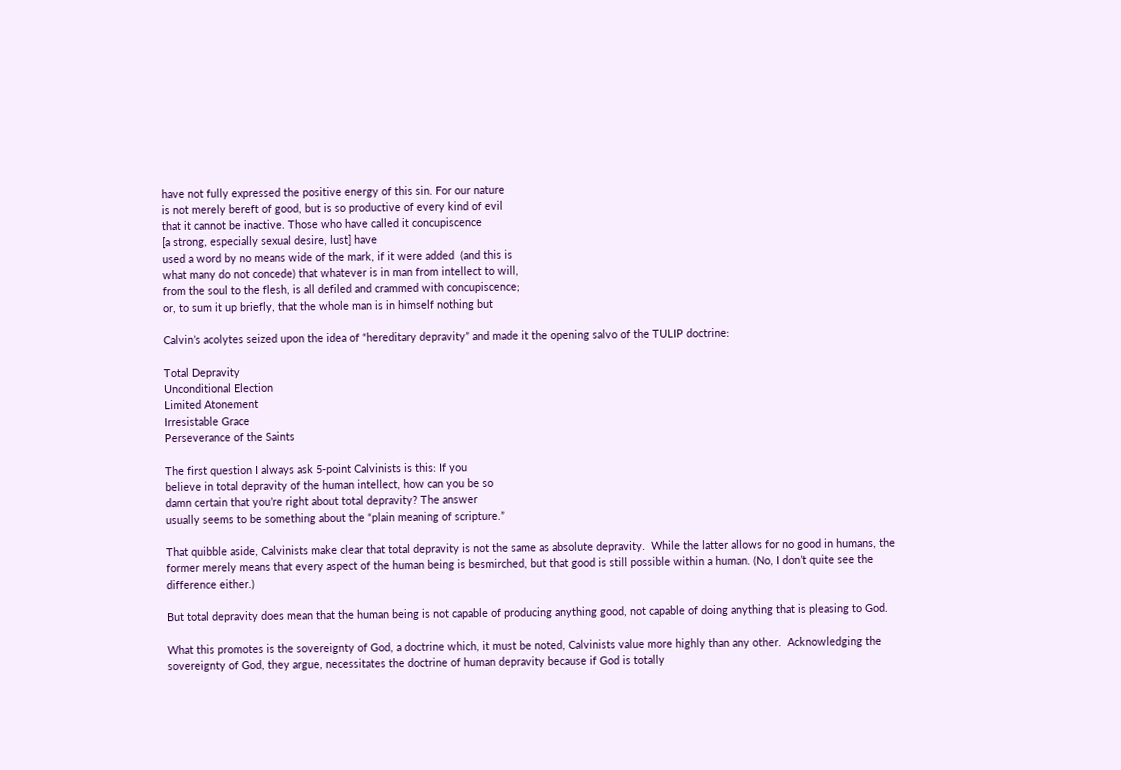have not fully expressed the positive energy of this sin. For our nature
is not merely bereft of good, but is so productive of every kind of evil
that it cannot be inactive. Those who have called it concupiscence
[a strong, especially sexual desire, lust] have
used a word by no means wide of the mark, if it were added  (and this is
what many do not concede) that whatever is in man from intellect to will,
from the soul to the flesh, is all defiled and crammed with concupiscence;
or, to sum it up briefly, that the whole man is in himself nothing but

Calvin’s acolytes seized upon the idea of “hereditary depravity” and made it the opening salvo of the TULIP doctrine:

Total Depravity
Unconditional Election
Limited Atonement
Irresistable Grace
Perseverance of the Saints

The first question I always ask 5-point Calvinists is this: If you
believe in total depravity of the human intellect, how can you be so
damn certain that you’re right about total depravity? The answer
usually seems to be something about the “plain meaning of scripture.”

That quibble aside, Calvinists make clear that total depravity is not the same as absolute depravity.  While the latter allows for no good in humans, the former merely means that every aspect of the human being is besmirched, but that good is still possible within a human. (No, I don’t quite see the difference either.)

But total depravity does mean that the human being is not capable of producing anything good, not capable of doing anything that is pleasing to God.

What this promotes is the sovereignty of God, a doctrine which, it must be noted, Calvinists value more highly than any other.  Acknowledging the sovereignty of God, they argue, necessitates the doctrine of human depravity because if God is totally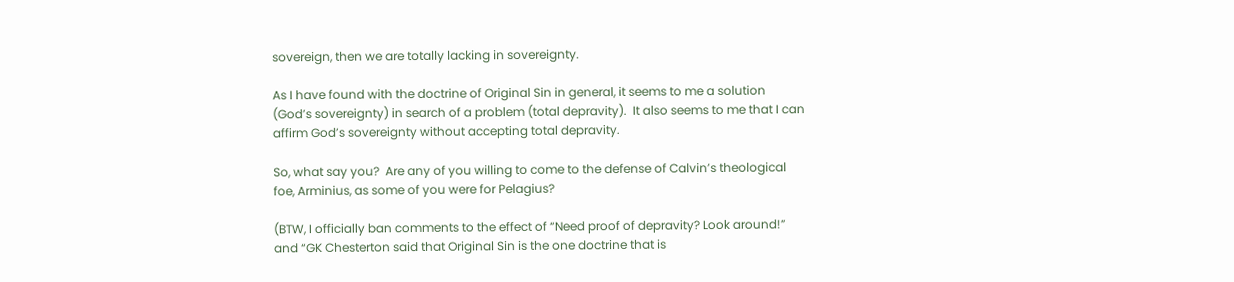sovereign, then we are totally lacking in sovereignty.

As I have found with the doctrine of Original Sin in general, it seems to me a solution (God’s sovereignty) in search of a problem (total depravity).  It also seems to me that I can affirm God’s sovereignty without accepting total depravity.

So, what say you?  Are any of you willing to come to the defense of Calvin’s theological foe, Arminius, as some of you were for Pelagius?

(BTW, I officially ban comments to the effect of “Need proof of depravity? Look around!” and “GK Chesterton said that Original Sin is the one doctrine that is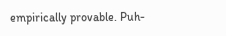empirically provable. Puh-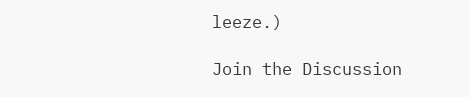leeze.)

Join the Discussion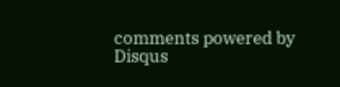comments powered by Disqus